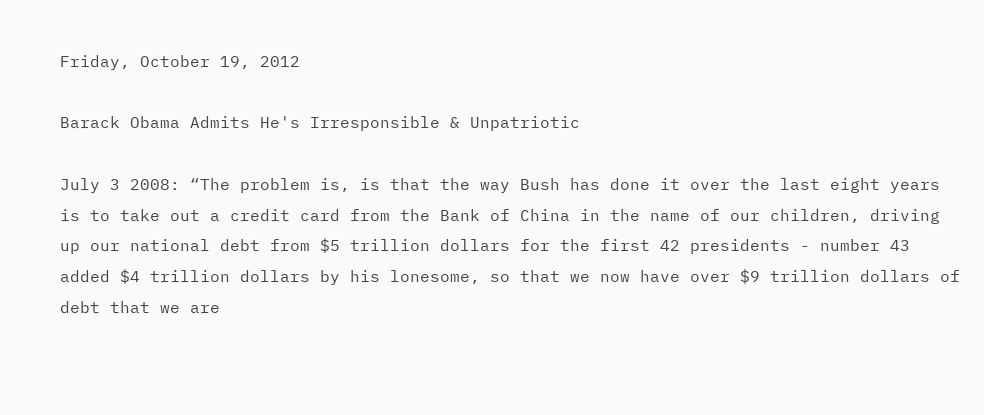Friday, October 19, 2012

Barack Obama Admits He's Irresponsible & Unpatriotic

July 3 2008: “The problem is, is that the way Bush has done it over the last eight years is to take out a credit card from the Bank of China in the name of our children, driving up our national debt from $5 trillion dollars for the first 42 presidents - number 43 added $4 trillion dollars by his lonesome, so that we now have over $9 trillion dollars of debt that we are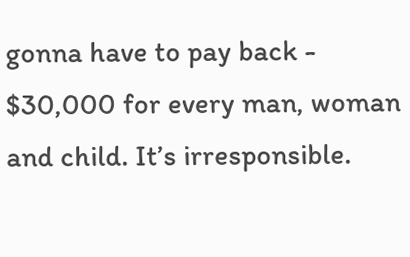gonna have to pay back - $30,000 for every man, woman and child. It’s irresponsible.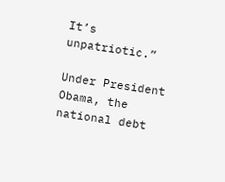It’s unpatriotic.”

Under President Obama, the national debt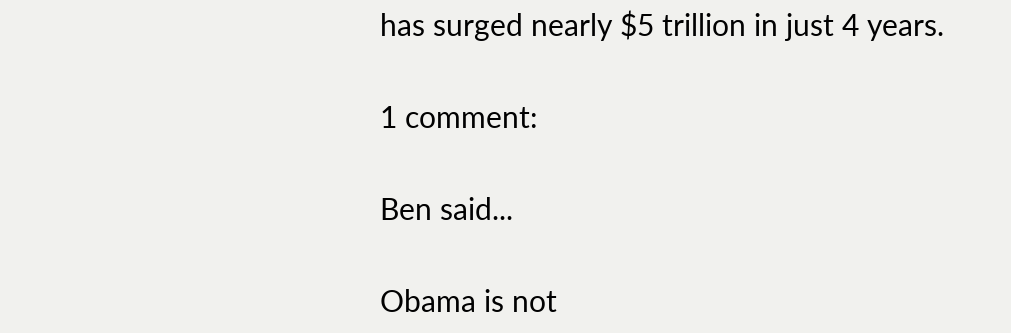has surged nearly $5 trillion in just 4 years.

1 comment:

Ben said...

Obama is not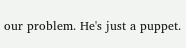our problem. He's just a puppet.